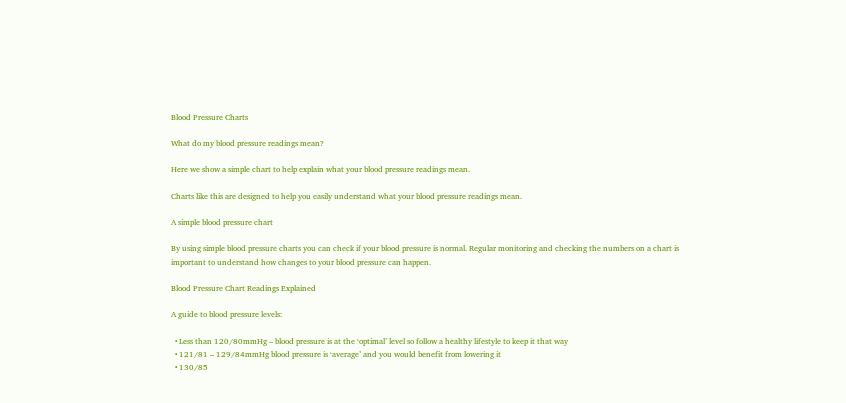Blood Pressure Charts

What do my blood pressure readings mean?

Here we show a simple chart to help explain what your blood pressure readings mean.

Charts like this are designed to help you easily understand what your blood pressure readings mean.

A simple blood pressure chart

By using simple blood pressure charts you can check if your blood pressure is normal. Regular monitoring and checking the numbers on a chart is important to understand how changes to your blood pressure can happen.

Blood Pressure Chart Readings Explained

A guide to blood pressure levels:

  • Less than 120/80mmHg – blood pressure is at the ‘optimal’ level so follow a healthy lifestyle to keep it that way
  • 121/81 – 129/84mmHg blood pressure is ‘average’ and you would benefit from lowering it
  • 130/85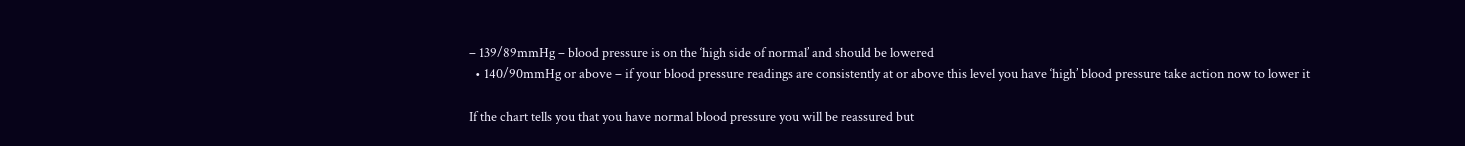– 139/89mmHg – blood pressure is on the ‘high side of normal’ and should be lowered
  • 140/90mmHg or above – if your blood pressure readings are consistently at or above this level you have ‘high’ blood pressure take action now to lower it

If the chart tells you that you have normal blood pressure you will be reassured but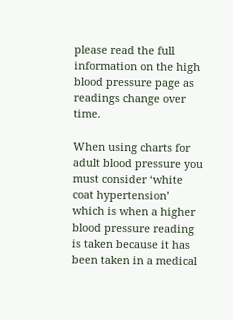please read the full information on the high blood pressure page as readings change over time.

When using charts for adult blood pressure you must consider ‘white coat hypertension’ which is when a higher blood pressure reading is taken because it has been taken in a medical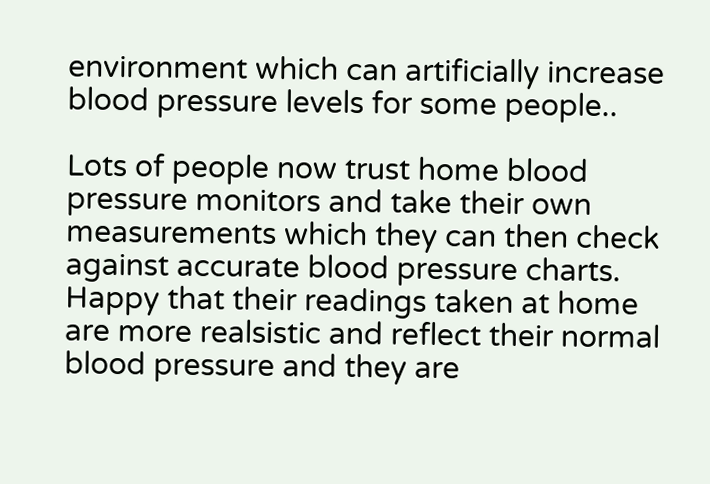environment which can artificially increase blood pressure levels for some people..

Lots of people now trust home blood pressure monitors and take their own measurements which they can then check against accurate blood pressure charts. Happy that their readings taken at home are more realsistic and reflect their normal blood pressure and they are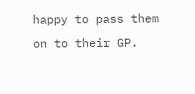happy to pass them on to their GP.